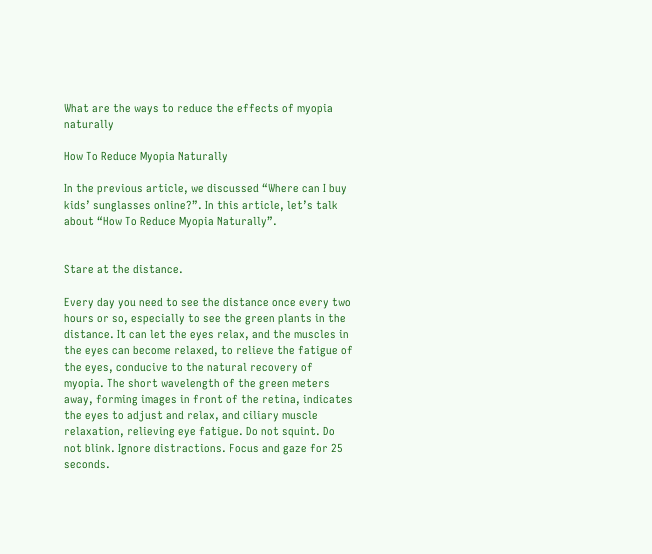What are the ways to reduce the effects of myopia naturally

How To Reduce Myopia Naturally

In the previous article, we discussed “Where can I buy kids’ sunglasses online?”. In this article, let’s talk about “How To Reduce Myopia Naturally”.


Stare at the distance.

Every day you need to see the distance once every two hours or so, especially to see the green plants in the distance. It can let the eyes relax, and the muscles in the eyes can become relaxed, to relieve the fatigue of the eyes, conducive to the natural recovery of myopia. The short wavelength of the green meters away, forming images in front of the retina, indicates the eyes to adjust and relax, and ciliary muscle relaxation, relieving eye fatigue. Do not squint. Do not blink. Ignore distractions. Focus and gaze for 25 seconds.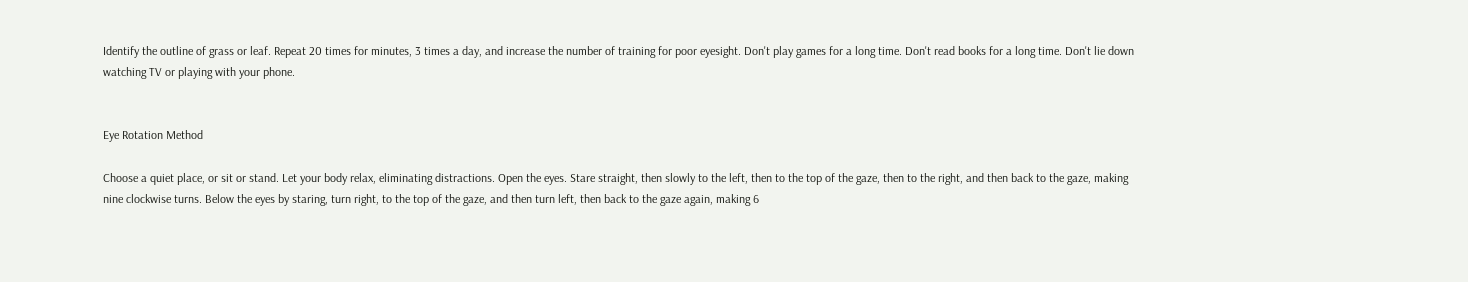Identify the outline of grass or leaf. Repeat 20 times for minutes, 3 times a day, and increase the number of training for poor eyesight. Don't play games for a long time. Don't read books for a long time. Don't lie down watching TV or playing with your phone.


Eye Rotation Method

Choose a quiet place, or sit or stand. Let your body relax, eliminating distractions. Open the eyes. Stare straight, then slowly to the left, then to the top of the gaze, then to the right, and then back to the gaze, making nine clockwise turns. Below the eyes by staring, turn right, to the top of the gaze, and then turn left, then back to the gaze again, making 6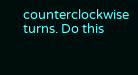counterclockwise turns. Do this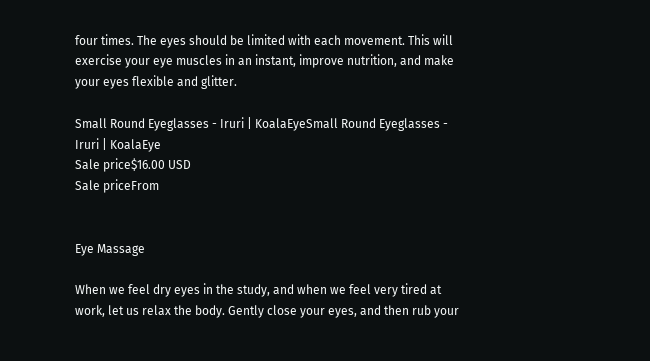four times. The eyes should be limited with each movement. This will exercise your eye muscles in an instant, improve nutrition, and make your eyes flexible and glitter.

Small Round Eyeglasses - Iruri | KoalaEyeSmall Round Eyeglasses - Iruri | KoalaEye
Sale price$16.00 USD
Sale priceFrom


Eye Massage

When we feel dry eyes in the study, and when we feel very tired at work, let us relax the body. Gently close your eyes, and then rub your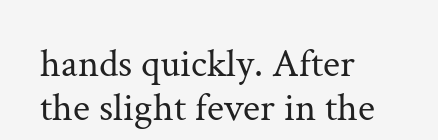hands quickly. After the slight fever in the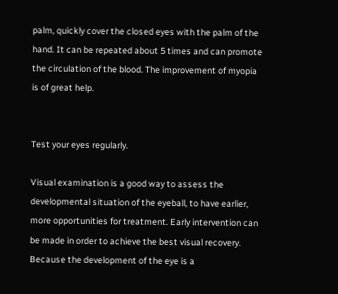palm, quickly cover the closed eyes with the palm of the hand. It can be repeated about 5 times and can promote the circulation of the blood. The improvement of myopia is of great help.


Test your eyes regularly.

Visual examination is a good way to assess the developmental situation of the eyeball, to have earlier, more opportunities for treatment. Early intervention can be made in order to achieve the best visual recovery. Because the development of the eye is a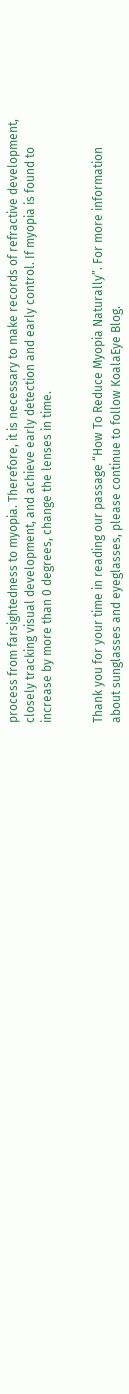process from farsightedness to myopia. Therefore, it is necessary to make records of refractive development, closely tracking visual development, and achieve early detection and early control. If myopia is found to increase by more than 0 degrees, change the lenses in time.


Thank you for your time in reading our passage “How To Reduce Myopia Naturally”. For more information about sunglasses and eyeglasses, please continue to follow KoalaEye Blog.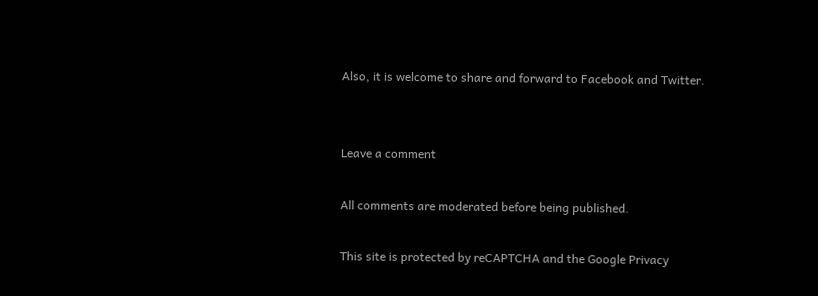Also, it is welcome to share and forward to Facebook and Twitter.


Leave a comment

All comments are moderated before being published.

This site is protected by reCAPTCHA and the Google Privacy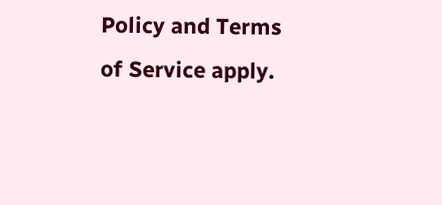Policy and Terms of Service apply.